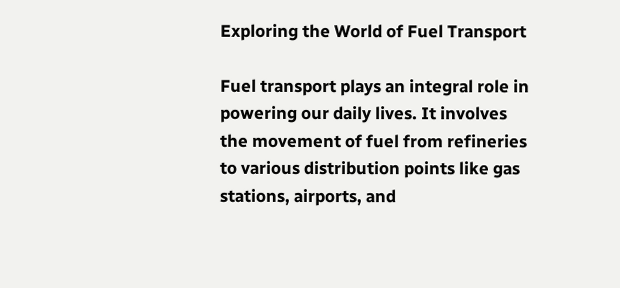Exploring the World of Fuel Transport

Fuel transport plays an integral role in powering our daily lives. It involves the movement of fuel from refineries to various distribution points like gas stations, airports, and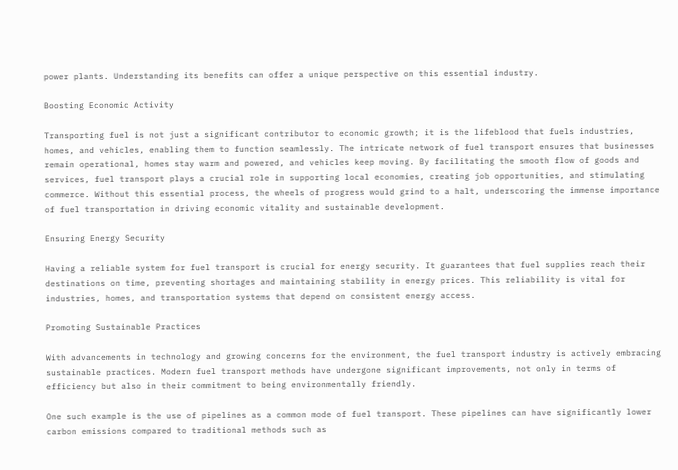power plants. Understanding its benefits can offer a unique perspective on this essential industry.

Boosting Economic Activity

Transporting fuel is not just a significant contributor to economic growth; it is the lifeblood that fuels industries, homes, and vehicles, enabling them to function seamlessly. The intricate network of fuel transport ensures that businesses remain operational, homes stay warm and powered, and vehicles keep moving. By facilitating the smooth flow of goods and services, fuel transport plays a crucial role in supporting local economies, creating job opportunities, and stimulating commerce. Without this essential process, the wheels of progress would grind to a halt, underscoring the immense importance of fuel transportation in driving economic vitality and sustainable development.

Ensuring Energy Security

Having a reliable system for fuel transport is crucial for energy security. It guarantees that fuel supplies reach their destinations on time, preventing shortages and maintaining stability in energy prices. This reliability is vital for industries, homes, and transportation systems that depend on consistent energy access.

Promoting Sustainable Practices

With advancements in technology and growing concerns for the environment, the fuel transport industry is actively embracing sustainable practices. Modern fuel transport methods have undergone significant improvements, not only in terms of efficiency but also in their commitment to being environmentally friendly.

One such example is the use of pipelines as a common mode of fuel transport. These pipelines can have significantly lower carbon emissions compared to traditional methods such as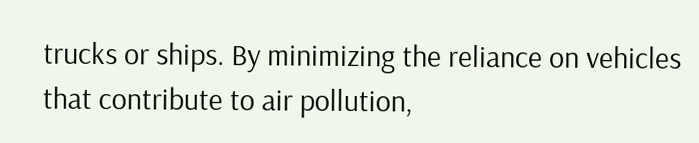trucks or ships. By minimizing the reliance on vehicles that contribute to air pollution,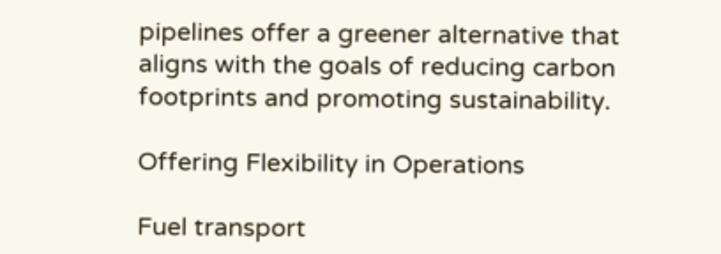pipelines offer a greener alternative that aligns with the goals of reducing carbon footprints and promoting sustainability.

Offering Flexibility in Operations

Fuel transport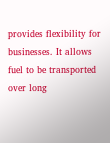provides flexibility for businesses. It allows fuel to be transported over long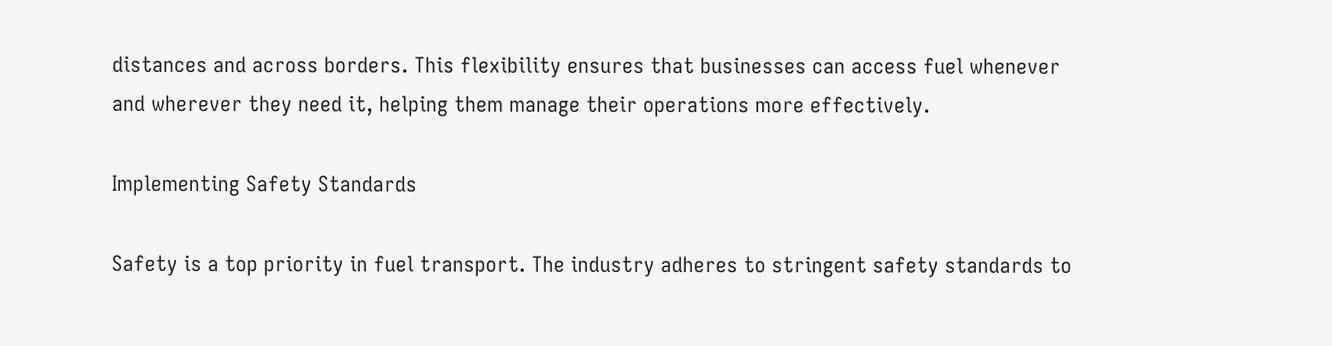distances and across borders. This flexibility ensures that businesses can access fuel whenever and wherever they need it, helping them manage their operations more effectively.

Implementing Safety Standards

Safety is a top priority in fuel transport. The industry adheres to stringent safety standards to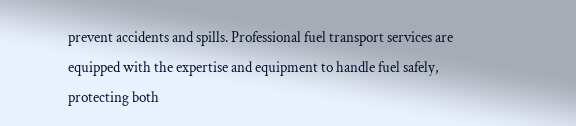prevent accidents and spills. Professional fuel transport services are equipped with the expertise and equipment to handle fuel safely, protecting both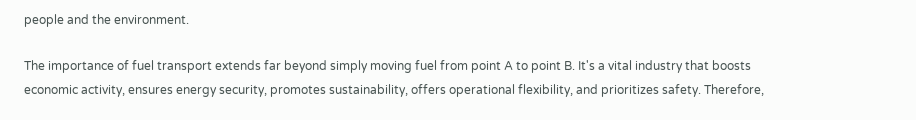people and the environment.

The importance of fuel transport extends far beyond simply moving fuel from point A to point B. It's a vital industry that boosts economic activity, ensures energy security, promotes sustainability, offers operational flexibility, and prioritizes safety. Therefore,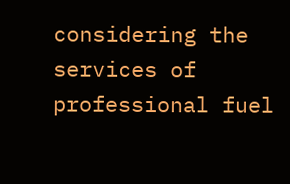considering the services of professional fuel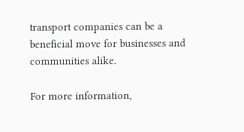transport companies can be a beneficial move for businesses and communities alike.

For more information,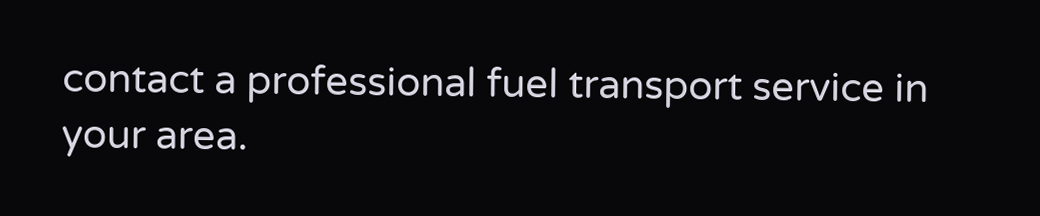contact a professional fuel transport service in your area.